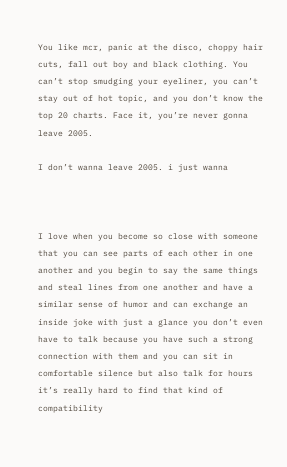You like mcr, panic at the disco, choppy hair cuts, fall out boy and black clothing. You can’t stop smudging your eyeliner, you can’t stay out of hot topic, and you don’t know the top 20 charts. Face it, you’re never gonna leave 2005.

I don’t wanna leave 2005. i just wanna



I love when you become so close with someone that you can see parts of each other in one another and you begin to say the same things and steal lines from one another and have a similar sense of humor and can exchange an inside joke with just a glance you don’t even have to talk because you have such a strong connection with them and you can sit in comfortable silence but also talk for hours it’s really hard to find that kind of compatibility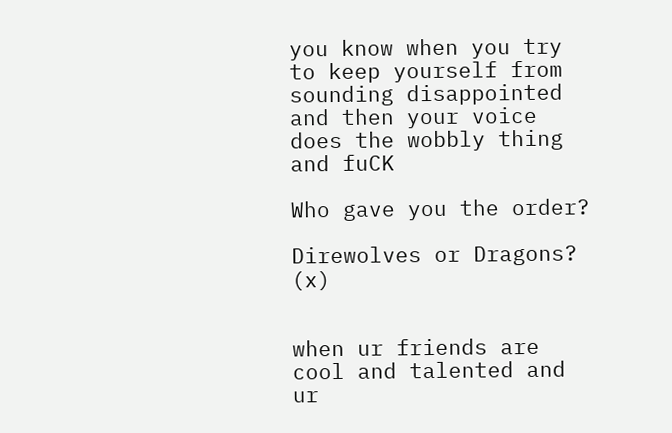you know when you try to keep yourself from sounding disappointed and then your voice does the wobbly thing and fuCK

Who gave you the order?

Direwolves or Dragons? (x)


when ur friends are cool and talented and ur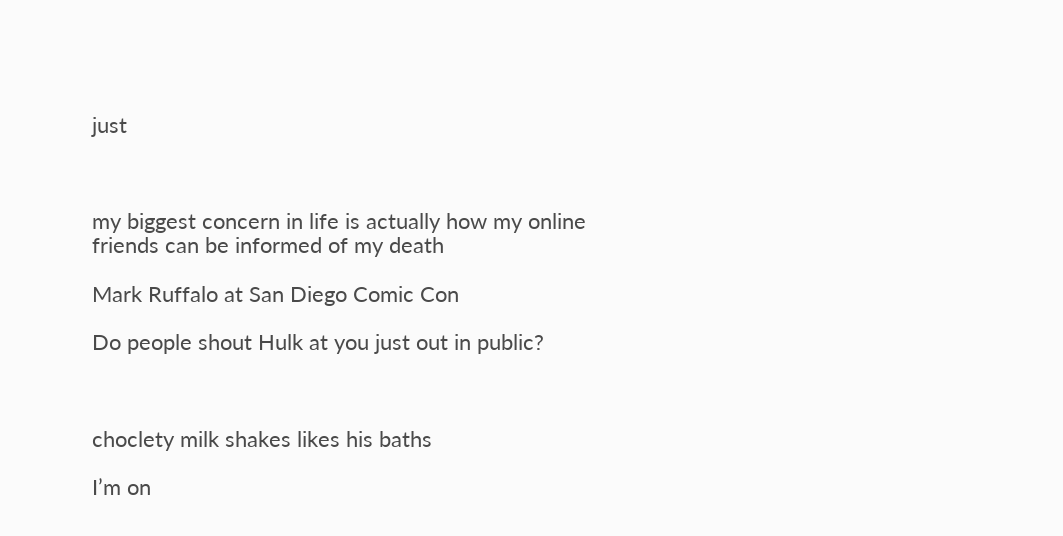just



my biggest concern in life is actually how my online friends can be informed of my death

Mark Ruffalo at San Diego Comic Con

Do people shout Hulk at you just out in public?



choclety milk shakes likes his baths

I’m on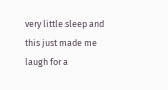very little sleep and this just made me laugh for a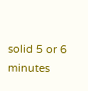solid 5 or 6 minutes